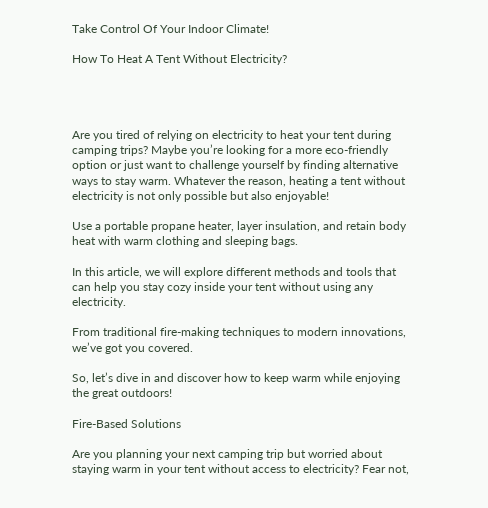Take Control Of Your Indoor Climate!

How To Heat A Tent Without Electricity?




Are you tired of relying on electricity to heat your tent during camping trips? Maybe you’re looking for a more eco-friendly option or just want to challenge yourself by finding alternative ways to stay warm. Whatever the reason, heating a tent without electricity is not only possible but also enjoyable!

Use a portable propane heater, layer insulation, and retain body heat with warm clothing and sleeping bags.

In this article, we will explore different methods and tools that can help you stay cozy inside your tent without using any electricity.

From traditional fire-making techniques to modern innovations, we’ve got you covered.

So, let’s dive in and discover how to keep warm while enjoying the great outdoors!

Fire-Based Solutions

Are you planning your next camping trip but worried about staying warm in your tent without access to electricity? Fear not,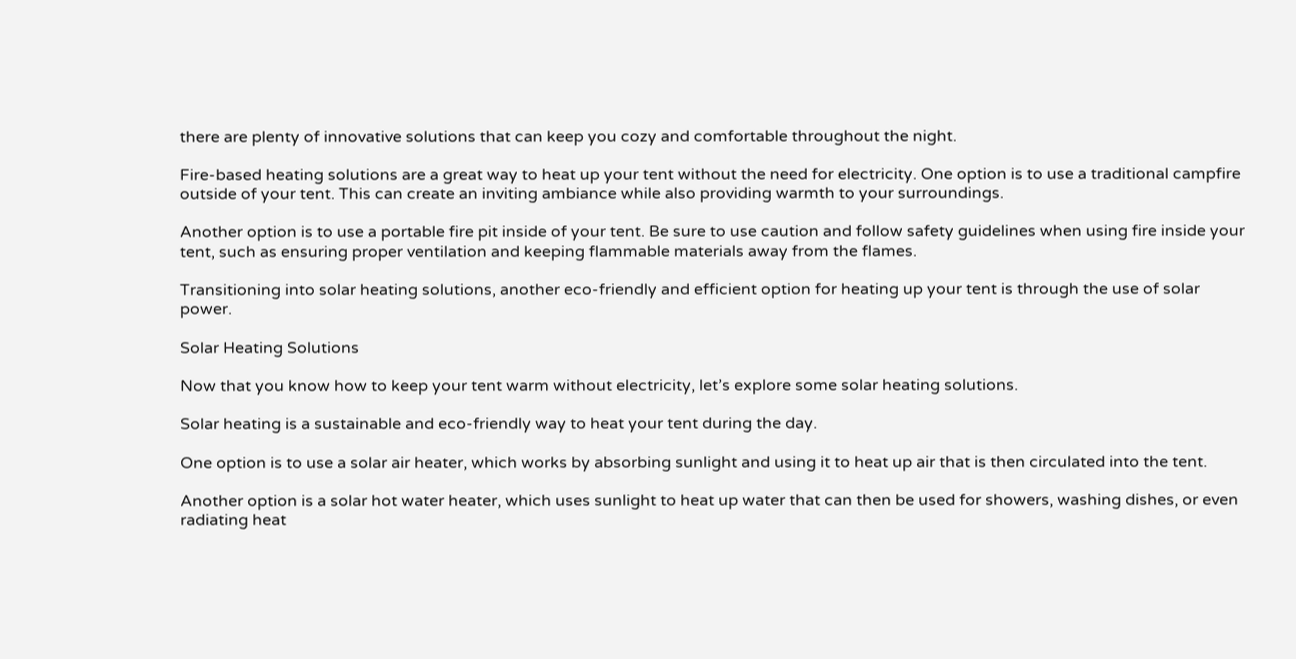there are plenty of innovative solutions that can keep you cozy and comfortable throughout the night.

Fire-based heating solutions are a great way to heat up your tent without the need for electricity. One option is to use a traditional campfire outside of your tent. This can create an inviting ambiance while also providing warmth to your surroundings.

Another option is to use a portable fire pit inside of your tent. Be sure to use caution and follow safety guidelines when using fire inside your tent, such as ensuring proper ventilation and keeping flammable materials away from the flames.

Transitioning into solar heating solutions, another eco-friendly and efficient option for heating up your tent is through the use of solar power.

Solar Heating Solutions

Now that you know how to keep your tent warm without electricity, let’s explore some solar heating solutions.

Solar heating is a sustainable and eco-friendly way to heat your tent during the day.

One option is to use a solar air heater, which works by absorbing sunlight and using it to heat up air that is then circulated into the tent.

Another option is a solar hot water heater, which uses sunlight to heat up water that can then be used for showers, washing dishes, or even radiating heat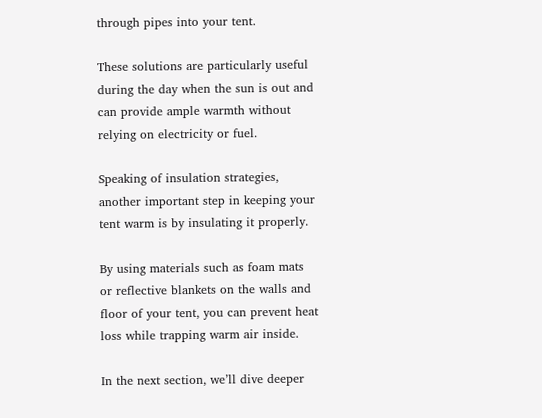through pipes into your tent.

These solutions are particularly useful during the day when the sun is out and can provide ample warmth without relying on electricity or fuel.

Speaking of insulation strategies, another important step in keeping your tent warm is by insulating it properly.

By using materials such as foam mats or reflective blankets on the walls and floor of your tent, you can prevent heat loss while trapping warm air inside.

In the next section, we’ll dive deeper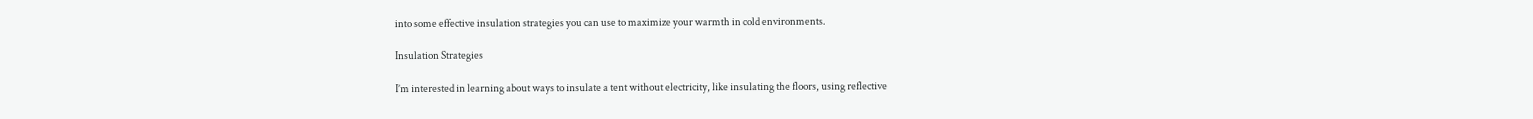into some effective insulation strategies you can use to maximize your warmth in cold environments.

Insulation Strategies

I’m interested in learning about ways to insulate a tent without electricity, like insulating the floors, using reflective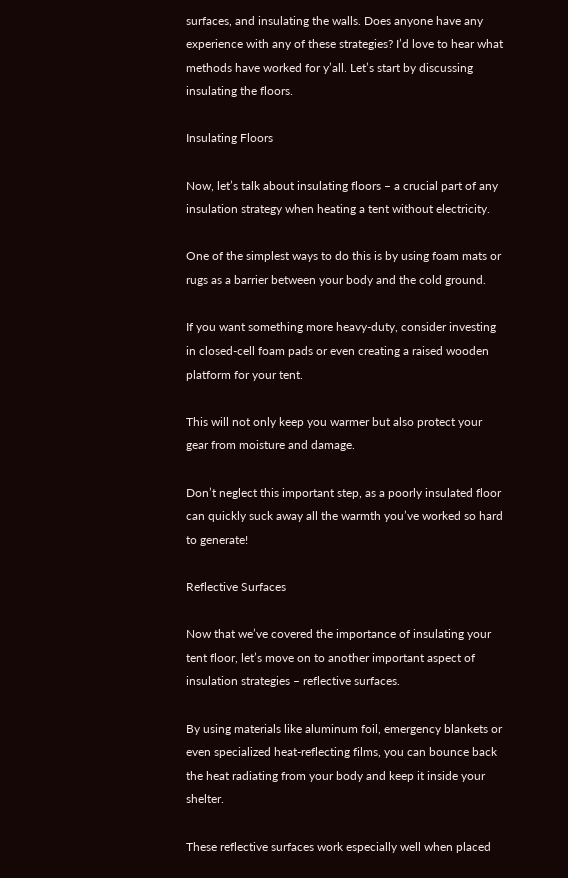surfaces, and insulating the walls. Does anyone have any experience with any of these strategies? I’d love to hear what methods have worked for y’all. Let’s start by discussing insulating the floors.

Insulating Floors

Now, let’s talk about insulating floors – a crucial part of any insulation strategy when heating a tent without electricity.

One of the simplest ways to do this is by using foam mats or rugs as a barrier between your body and the cold ground.

If you want something more heavy-duty, consider investing in closed-cell foam pads or even creating a raised wooden platform for your tent.

This will not only keep you warmer but also protect your gear from moisture and damage.

Don’t neglect this important step, as a poorly insulated floor can quickly suck away all the warmth you’ve worked so hard to generate!

Reflective Surfaces

Now that we’ve covered the importance of insulating your tent floor, let’s move on to another important aspect of insulation strategies – reflective surfaces.

By using materials like aluminum foil, emergency blankets or even specialized heat-reflecting films, you can bounce back the heat radiating from your body and keep it inside your shelter.

These reflective surfaces work especially well when placed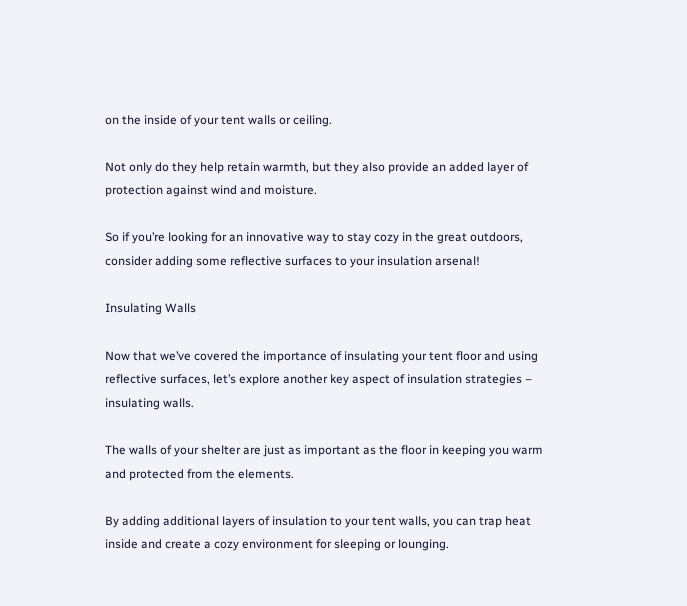on the inside of your tent walls or ceiling.

Not only do they help retain warmth, but they also provide an added layer of protection against wind and moisture.

So if you’re looking for an innovative way to stay cozy in the great outdoors, consider adding some reflective surfaces to your insulation arsenal!

Insulating Walls

Now that we’ve covered the importance of insulating your tent floor and using reflective surfaces, let’s explore another key aspect of insulation strategies – insulating walls.

The walls of your shelter are just as important as the floor in keeping you warm and protected from the elements.

By adding additional layers of insulation to your tent walls, you can trap heat inside and create a cozy environment for sleeping or lounging.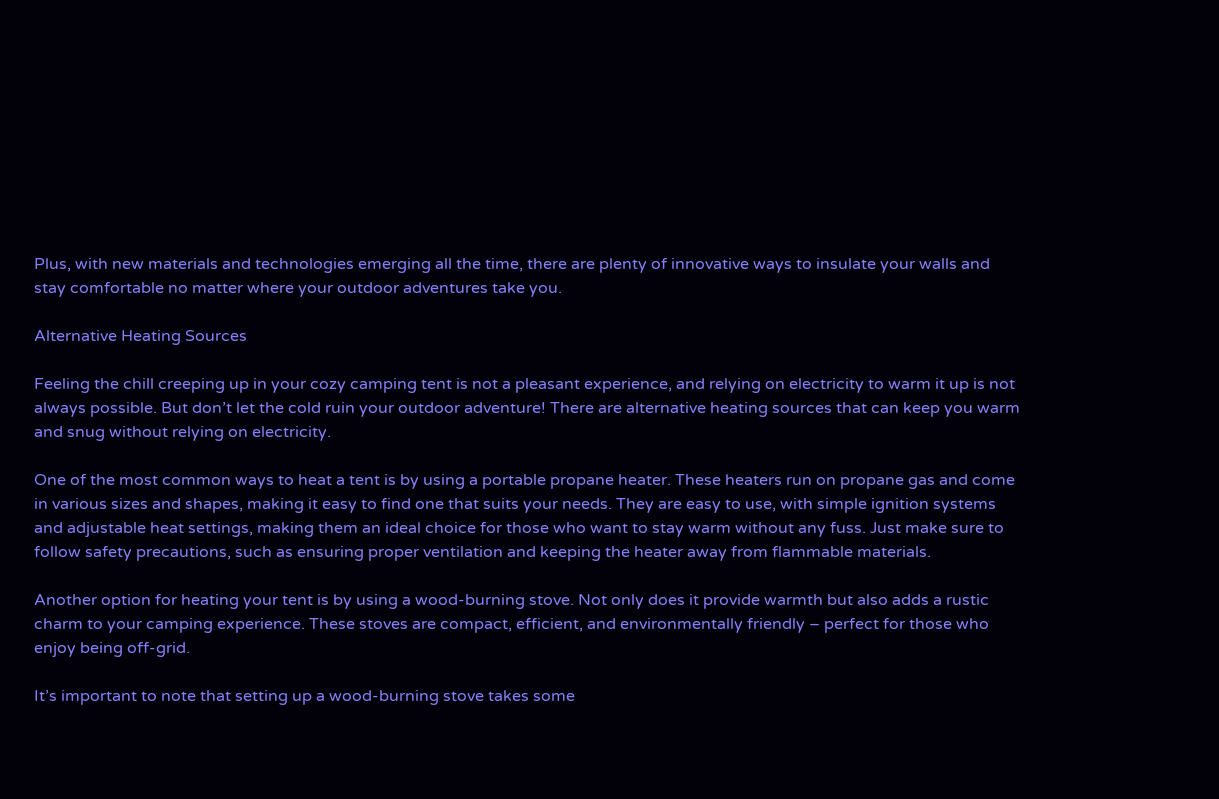Plus, with new materials and technologies emerging all the time, there are plenty of innovative ways to insulate your walls and stay comfortable no matter where your outdoor adventures take you.

Alternative Heating Sources

Feeling the chill creeping up in your cozy camping tent is not a pleasant experience, and relying on electricity to warm it up is not always possible. But don’t let the cold ruin your outdoor adventure! There are alternative heating sources that can keep you warm and snug without relying on electricity.

One of the most common ways to heat a tent is by using a portable propane heater. These heaters run on propane gas and come in various sizes and shapes, making it easy to find one that suits your needs. They are easy to use, with simple ignition systems and adjustable heat settings, making them an ideal choice for those who want to stay warm without any fuss. Just make sure to follow safety precautions, such as ensuring proper ventilation and keeping the heater away from flammable materials.

Another option for heating your tent is by using a wood-burning stove. Not only does it provide warmth but also adds a rustic charm to your camping experience. These stoves are compact, efficient, and environmentally friendly – perfect for those who enjoy being off-grid.

It’s important to note that setting up a wood-burning stove takes some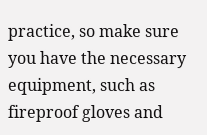practice, so make sure you have the necessary equipment, such as fireproof gloves and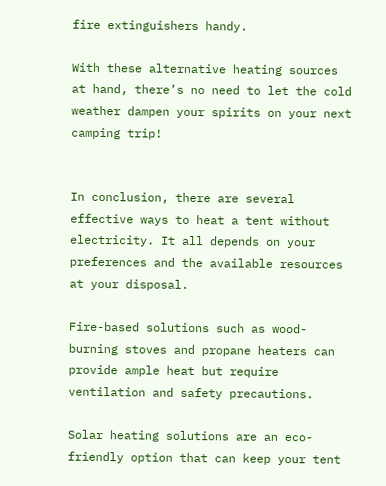fire extinguishers handy.

With these alternative heating sources at hand, there’s no need to let the cold weather dampen your spirits on your next camping trip!


In conclusion, there are several effective ways to heat a tent without electricity. It all depends on your preferences and the available resources at your disposal.

Fire-based solutions such as wood-burning stoves and propane heaters can provide ample heat but require ventilation and safety precautions.

Solar heating solutions are an eco-friendly option that can keep your tent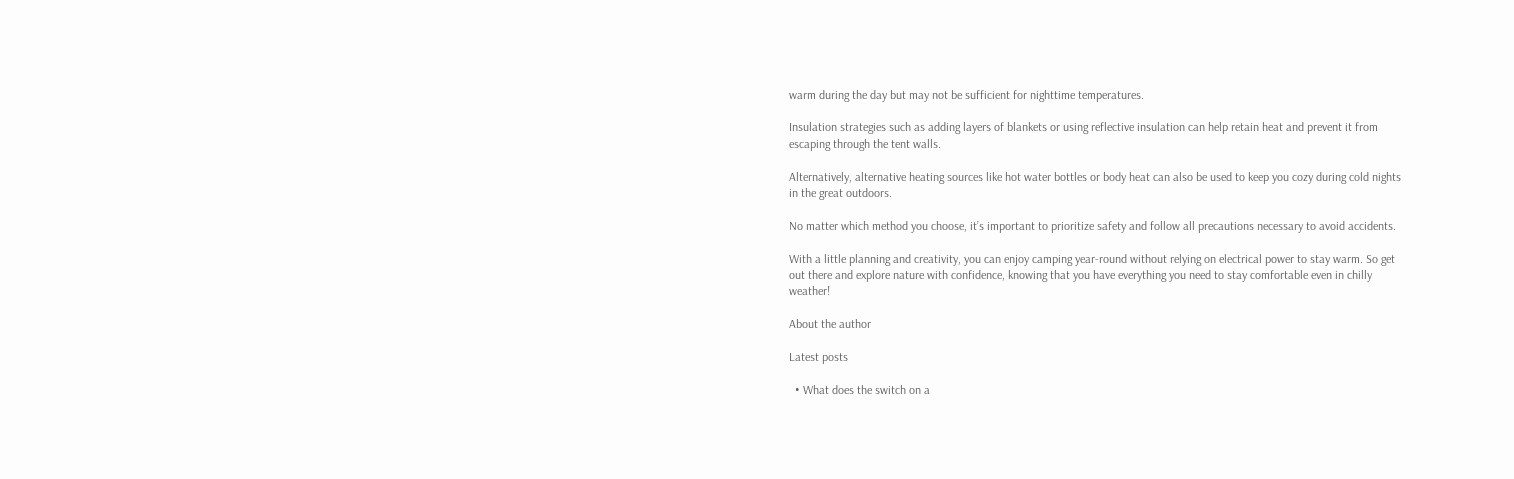warm during the day but may not be sufficient for nighttime temperatures.

Insulation strategies such as adding layers of blankets or using reflective insulation can help retain heat and prevent it from escaping through the tent walls.

Alternatively, alternative heating sources like hot water bottles or body heat can also be used to keep you cozy during cold nights in the great outdoors.

No matter which method you choose, it’s important to prioritize safety and follow all precautions necessary to avoid accidents.

With a little planning and creativity, you can enjoy camping year-round without relying on electrical power to stay warm. So get out there and explore nature with confidence, knowing that you have everything you need to stay comfortable even in chilly weather!

About the author

Latest posts

  • What does the switch on a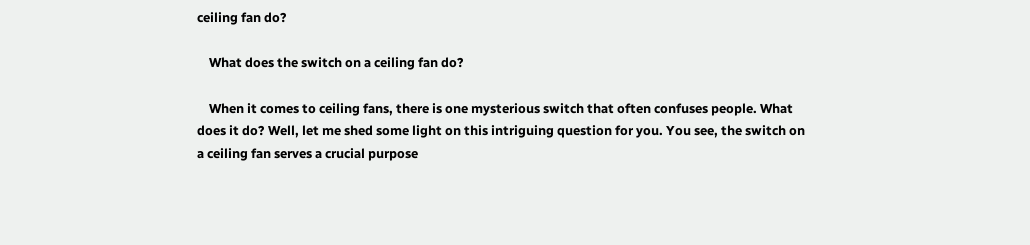ceiling fan do?

    What does the switch on a ceiling fan do?

    When it comes to ceiling fans, there is one mysterious switch that often confuses people. What does it do? Well, let me shed some light on this intriguing question for you. You see, the switch on a ceiling fan serves a crucial purpose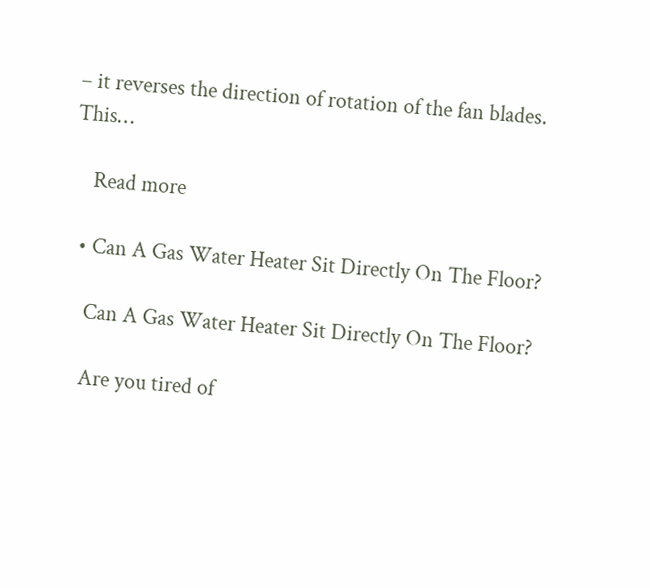– it reverses the direction of rotation of the fan blades. This…

    Read more

  • Can A Gas Water Heater Sit Directly On The Floor?

    Can A Gas Water Heater Sit Directly On The Floor?

    Are you tired of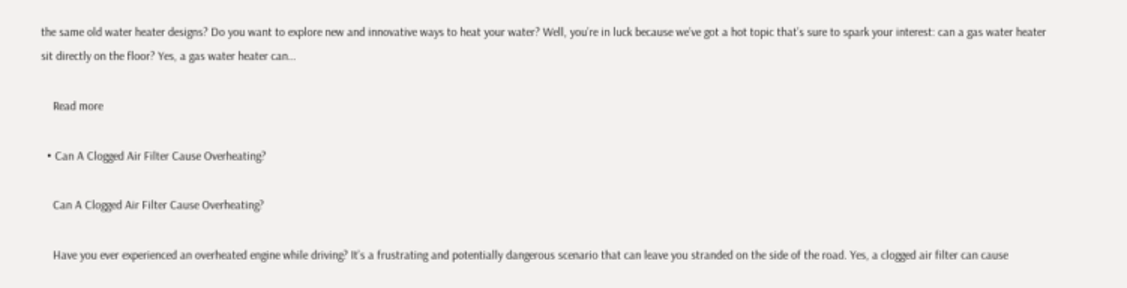the same old water heater designs? Do you want to explore new and innovative ways to heat your water? Well, you’re in luck because we’ve got a hot topic that’s sure to spark your interest: can a gas water heater sit directly on the floor? Yes, a gas water heater can…

    Read more

  • Can A Clogged Air Filter Cause Overheating?

    Can A Clogged Air Filter Cause Overheating?

    Have you ever experienced an overheated engine while driving? It’s a frustrating and potentially dangerous scenario that can leave you stranded on the side of the road. Yes, a clogged air filter can cause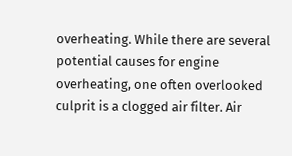overheating. While there are several potential causes for engine overheating, one often overlooked culprit is a clogged air filter. Air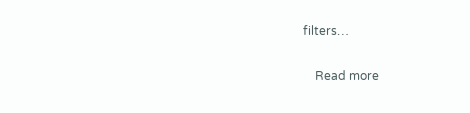filters…

    Read more